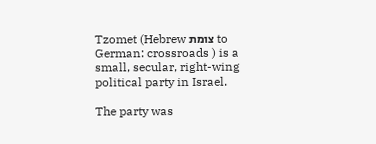Tzomet (Hebrew צומת to German: crossroads ) is a small, secular, right-wing political party in Israel.

The party was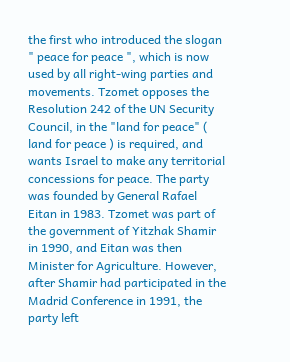the first who introduced the slogan " peace for peace ", which is now used by all right-wing parties and movements. Tzomet opposes the Resolution 242 of the UN Security Council, in the "land for peace" ( land for peace ) is required, and wants Israel to make any territorial concessions for peace. The party was founded by General Rafael Eitan in 1983. Tzomet was part of the government of Yitzhak Shamir in 1990, and Eitan was then Minister for Agriculture. However, after Shamir had participated in the Madrid Conference in 1991, the party left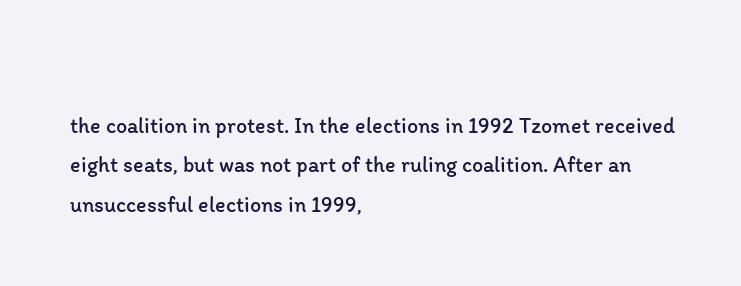the coalition in protest. In the elections in 1992 Tzomet received eight seats, but was not part of the ruling coalition. After an unsuccessful elections in 1999,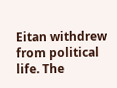Eitan withdrew from political life. The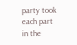party took each part in the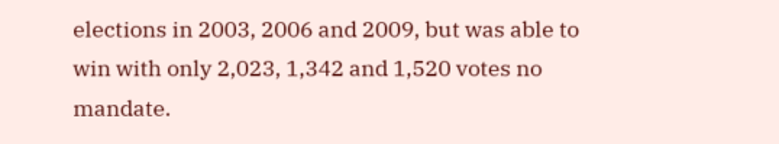elections in 2003, 2006 and 2009, but was able to win with only 2,023, 1,342 and 1,520 votes no mandate.